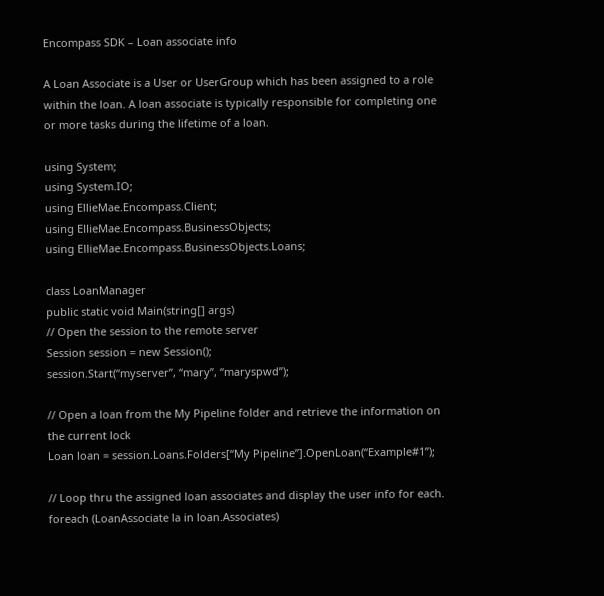Encompass SDK – Loan associate info

A Loan Associate is a User or UserGroup which has been assigned to a role within the loan. A loan associate is typically responsible for completing one or more tasks during the lifetime of a loan.

using System;
using System.IO;
using EllieMae.Encompass.Client;
using EllieMae.Encompass.BusinessObjects;
using EllieMae.Encompass.BusinessObjects.Loans;

class LoanManager
public static void Main(string[] args)
// Open the session to the remote server
Session session = new Session();
session.Start(“myserver”, “mary”, “maryspwd”);

// Open a loan from the My Pipeline folder and retrieve the information on the current lock
Loan loan = session.Loans.Folders[“My Pipeline”].OpenLoan(“Example#1”);

// Loop thru the assigned loan associates and display the user info for each.
foreach (LoanAssociate la in loan.Associates)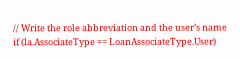// Write the role abbreviation and the user’s name
if (la.AssociateType == LoanAssociateType.User)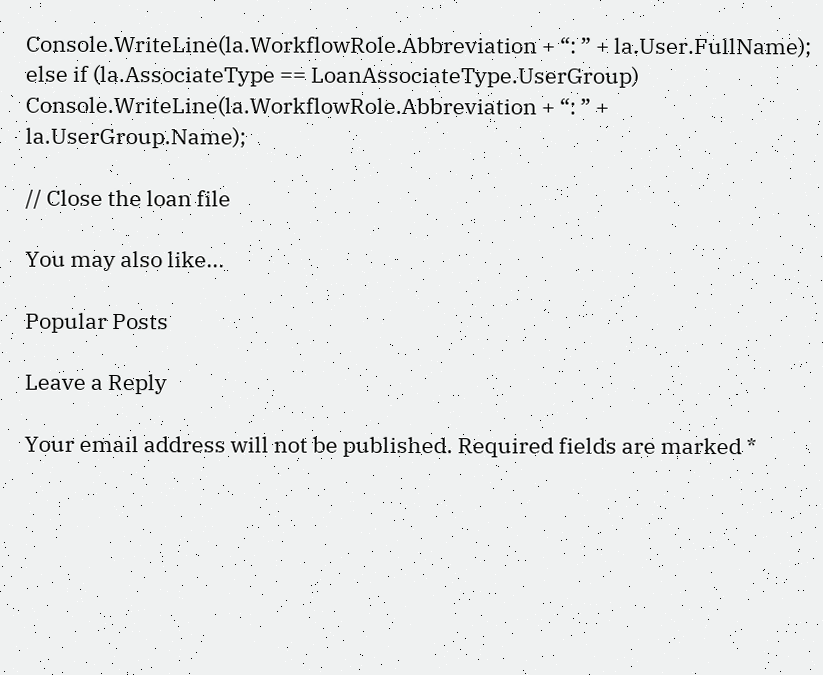Console.WriteLine(la.WorkflowRole.Abbreviation + “: ” + la.User.FullName);
else if (la.AssociateType == LoanAssociateType.UserGroup)
Console.WriteLine(la.WorkflowRole.Abbreviation + “: ” + la.UserGroup.Name);

// Close the loan file

You may also like...

Popular Posts

Leave a Reply

Your email address will not be published. Required fields are marked *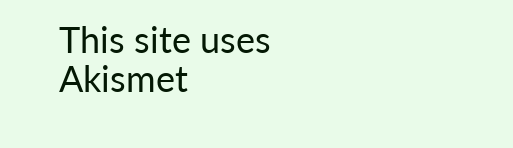This site uses Akismet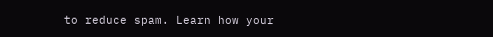to reduce spam. Learn how your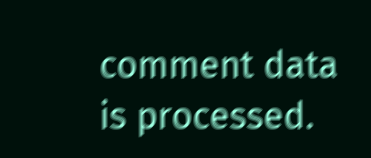comment data is processed.